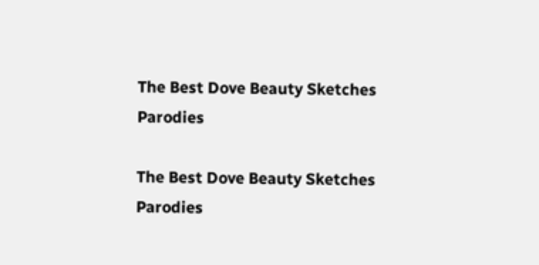The Best Dove Beauty Sketches Parodies

The Best Dove Beauty Sketches Parodies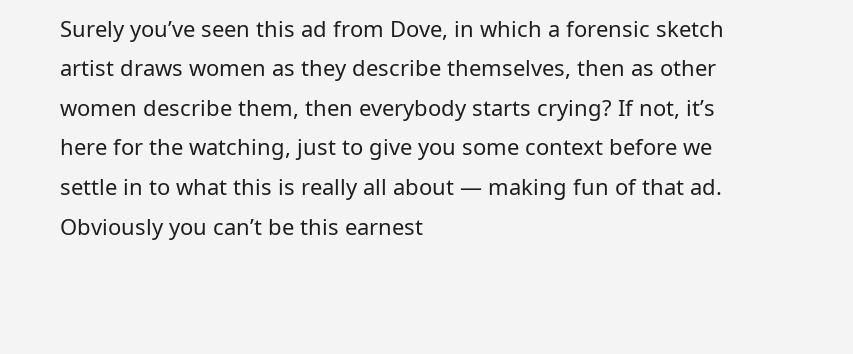Surely you’ve seen this ad from Dove, in which a forensic sketch artist draws women as they describe themselves, then as other women describe them, then everybody starts crying? If not, it’s here for the watching, just to give you some context before we settle in to what this is really all about — making fun of that ad.
Obviously you can’t be this earnest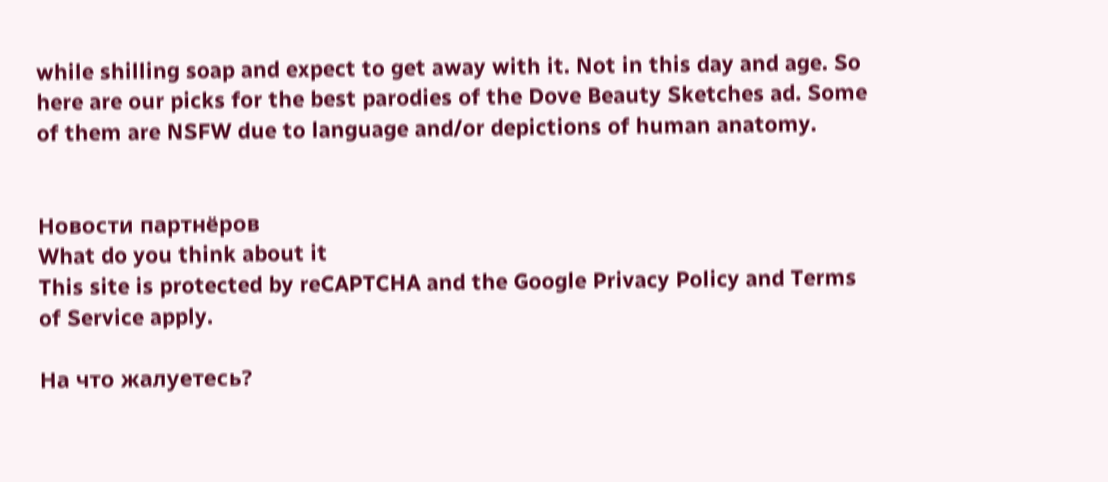while shilling soap and expect to get away with it. Not in this day and age. So here are our picks for the best parodies of the Dove Beauty Sketches ad. Some of them are NSFW due to language and/or depictions of human anatomy.


Новости партнёров
What do you think about it
This site is protected by reCAPTCHA and the Google Privacy Policy and Terms of Service apply.

На что жалуетесь?